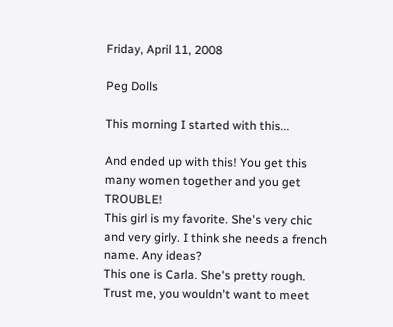Friday, April 11, 2008

Peg Dolls

This morning I started with this...

And ended up with this! You get this many women together and you get TROUBLE!
This girl is my favorite. She's very chic and very girly. I think she needs a french name. Any ideas?
This one is Carla. She's pretty rough. Trust me, you wouldn't want to meet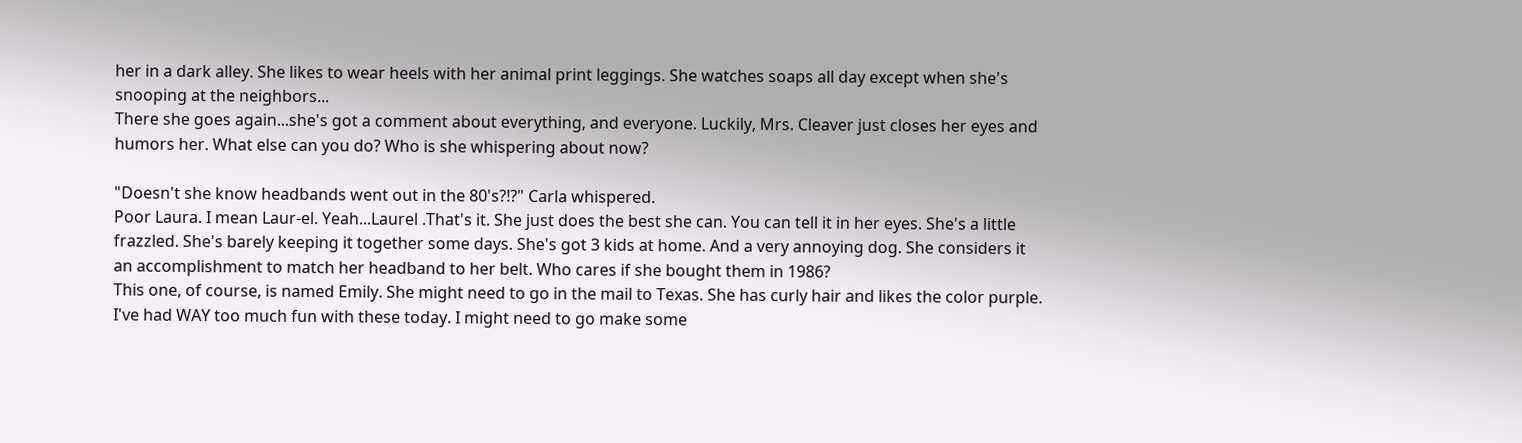her in a dark alley. She likes to wear heels with her animal print leggings. She watches soaps all day except when she's snooping at the neighbors...
There she goes again...she's got a comment about everything, and everyone. Luckily, Mrs. Cleaver just closes her eyes and humors her. What else can you do? Who is she whispering about now?

"Doesn't she know headbands went out in the 80's?!?" Carla whispered.
Poor Laura. I mean Laur-el. Yeah...Laurel .That's it. She just does the best she can. You can tell it in her eyes. She's a little frazzled. She's barely keeping it together some days. She's got 3 kids at home. And a very annoying dog. She considers it an accomplishment to match her headband to her belt. Who cares if she bought them in 1986?
This one, of course, is named Emily. She might need to go in the mail to Texas. She has curly hair and likes the color purple. I've had WAY too much fun with these today. I might need to go make some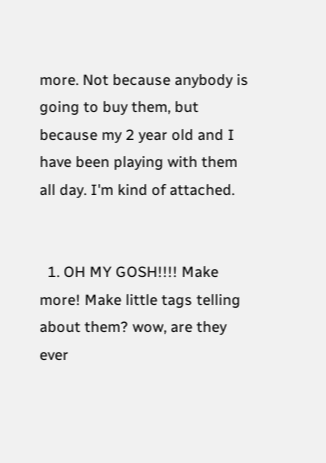more. Not because anybody is going to buy them, but because my 2 year old and I have been playing with them all day. I'm kind of attached.


  1. OH MY GOSH!!!! Make more! Make little tags telling about them? wow, are they ever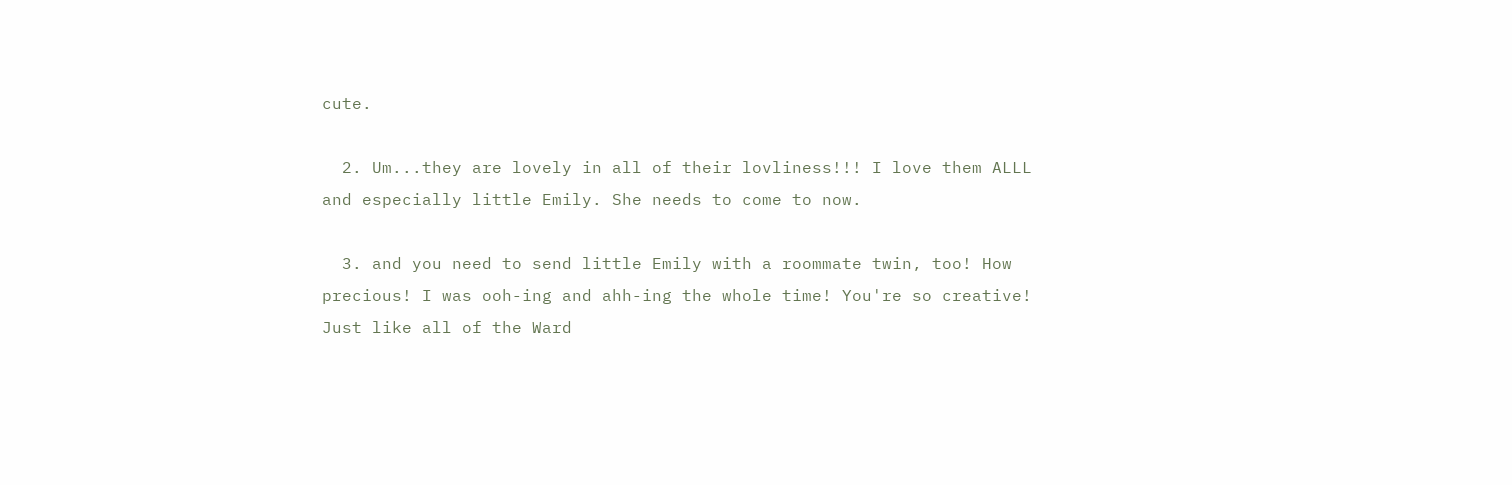cute.

  2. Um...they are lovely in all of their lovliness!!! I love them ALLL and especially little Emily. She needs to come to now.

  3. and you need to send little Emily with a roommate twin, too! How precious! I was ooh-ing and ahh-ing the whole time! You're so creative! Just like all of the Ward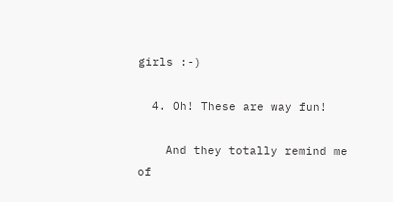girls :-)

  4. Oh! These are way fun!

    And they totally remind me of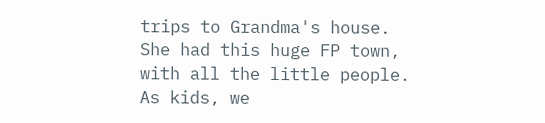trips to Grandma's house. She had this huge FP town, with all the little people. As kids, we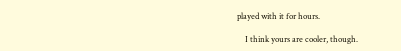played with it for hours.

    I think yours are cooler, though.